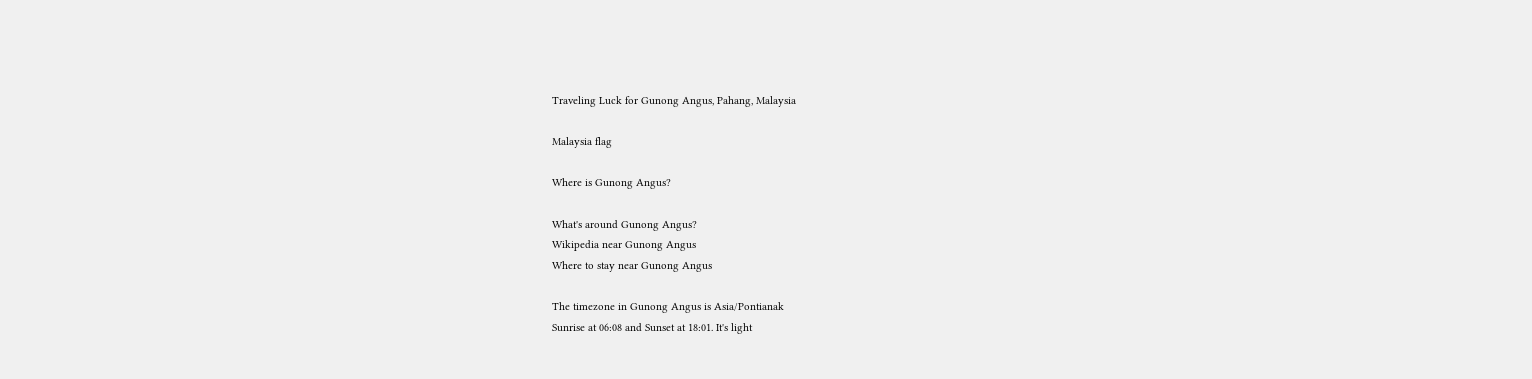Traveling Luck for Gunong Angus, Pahang, Malaysia

Malaysia flag

Where is Gunong Angus?

What's around Gunong Angus?
Wikipedia near Gunong Angus
Where to stay near Gunong Angus

The timezone in Gunong Angus is Asia/Pontianak
Sunrise at 06:08 and Sunset at 18:01. It's light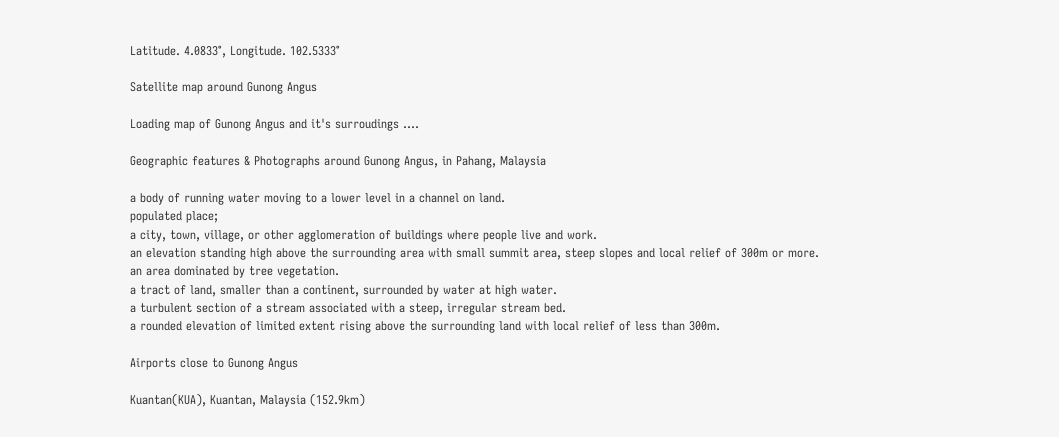Latitude. 4.0833°, Longitude. 102.5333°

Satellite map around Gunong Angus

Loading map of Gunong Angus and it's surroudings ....

Geographic features & Photographs around Gunong Angus, in Pahang, Malaysia

a body of running water moving to a lower level in a channel on land.
populated place;
a city, town, village, or other agglomeration of buildings where people live and work.
an elevation standing high above the surrounding area with small summit area, steep slopes and local relief of 300m or more.
an area dominated by tree vegetation.
a tract of land, smaller than a continent, surrounded by water at high water.
a turbulent section of a stream associated with a steep, irregular stream bed.
a rounded elevation of limited extent rising above the surrounding land with local relief of less than 300m.

Airports close to Gunong Angus

Kuantan(KUA), Kuantan, Malaysia (152.9km)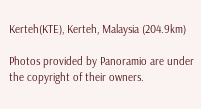Kerteh(KTE), Kerteh, Malaysia (204.9km)

Photos provided by Panoramio are under the copyright of their owners.